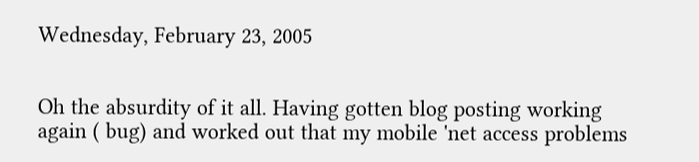Wednesday, February 23, 2005


Oh the absurdity of it all. Having gotten blog posting working again ( bug) and worked out that my mobile 'net access problems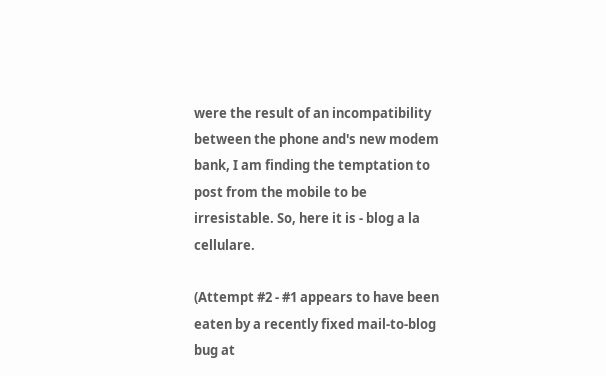were the result of an incompatibility between the phone and's new modem bank, I am finding the temptation to post from the mobile to be irresistable. So, here it is - blog a la cellulare.

(Attempt #2 - #1 appears to have been eaten by a recently fixed mail-to-blog bug at